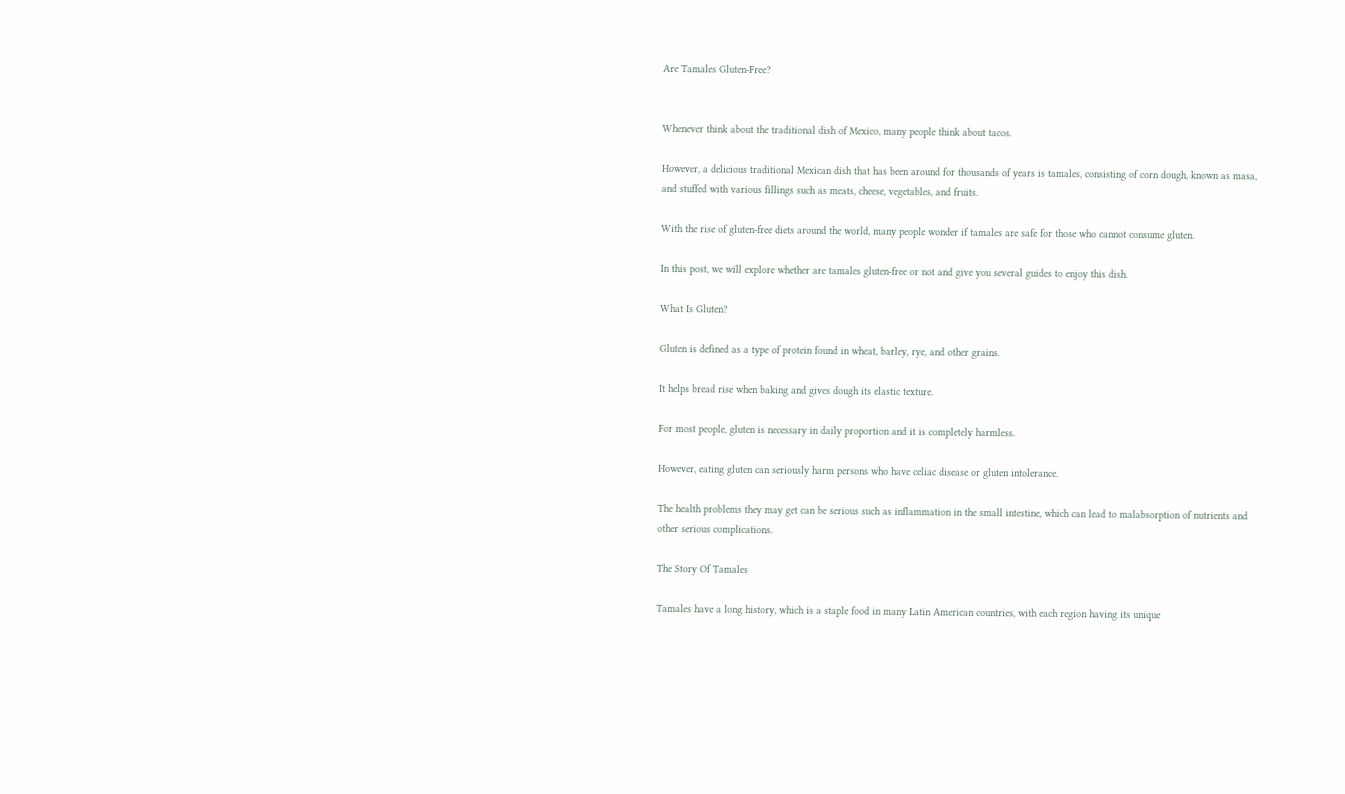Are Tamales Gluten-Free?


Whenever think about the traditional dish of Mexico, many people think about tacos.

However, a delicious traditional Mexican dish that has been around for thousands of years is tamales, consisting of corn dough, known as masa, and stuffed with various fillings such as meats, cheese, vegetables, and fruits.

With the rise of gluten-free diets around the world, many people wonder if tamales are safe for those who cannot consume gluten.

In this post, we will explore whether are tamales gluten-free or not and give you several guides to enjoy this dish.

What Is Gluten?

Gluten is defined as a type of protein found in wheat, barley, rye, and other grains.

It helps bread rise when baking and gives dough its elastic texture.

For most people, gluten is necessary in daily proportion and it is completely harmless.

However, eating gluten can seriously harm persons who have celiac disease or gluten intolerance.

The health problems they may get can be serious such as inflammation in the small intestine, which can lead to malabsorption of nutrients and other serious complications.

The Story Of Tamales

Tamales have a long history, which is a staple food in many Latin American countries, with each region having its unique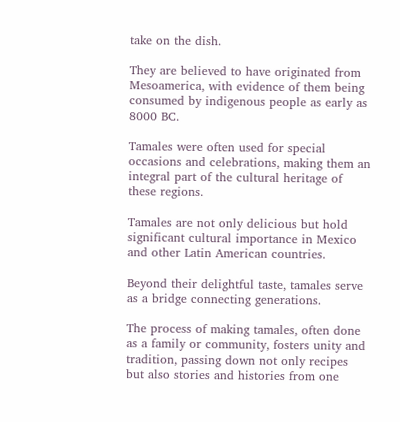take on the dish.

They are believed to have originated from Mesoamerica, with evidence of them being consumed by indigenous people as early as 8000 BC.

Tamales were often used for special occasions and celebrations, making them an integral part of the cultural heritage of these regions.

Tamales are not only delicious but hold significant cultural importance in Mexico and other Latin American countries.

Beyond their delightful taste, tamales serve as a bridge connecting generations.

The process of making tamales, often done as a family or community, fosters unity and tradition, passing down not only recipes but also stories and histories from one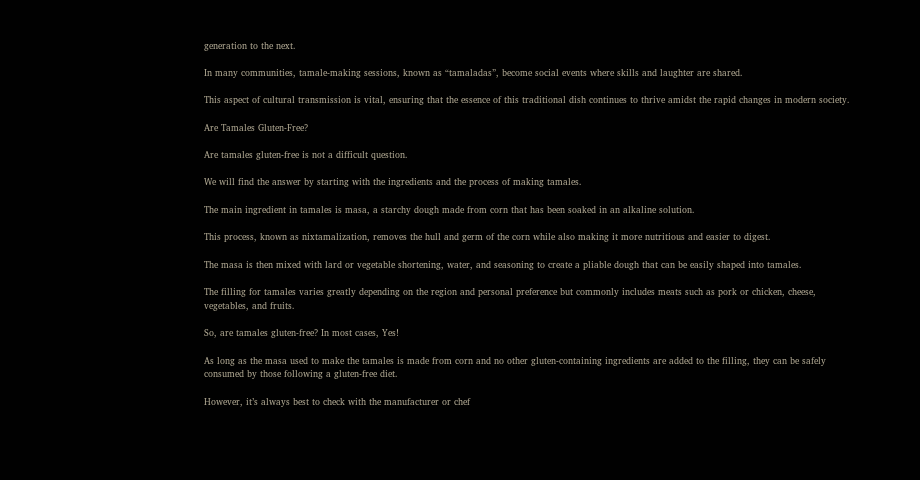generation to the next.

In many communities, tamale-making sessions, known as “tamaladas”, become social events where skills and laughter are shared.

This aspect of cultural transmission is vital, ensuring that the essence of this traditional dish continues to thrive amidst the rapid changes in modern society.

Are Tamales Gluten-Free?

Are tamales gluten-free is not a difficult question.

We will find the answer by starting with the ingredients and the process of making tamales.

The main ingredient in tamales is masa, a starchy dough made from corn that has been soaked in an alkaline solution.

This process, known as nixtamalization, removes the hull and germ of the corn while also making it more nutritious and easier to digest.

The masa is then mixed with lard or vegetable shortening, water, and seasoning to create a pliable dough that can be easily shaped into tamales.

The filling for tamales varies greatly depending on the region and personal preference but commonly includes meats such as pork or chicken, cheese, vegetables, and fruits.

So, are tamales gluten-free? In most cases, Yes!

As long as the masa used to make the tamales is made from corn and no other gluten-containing ingredients are added to the filling, they can be safely consumed by those following a gluten-free diet.

However, it’s always best to check with the manufacturer or chef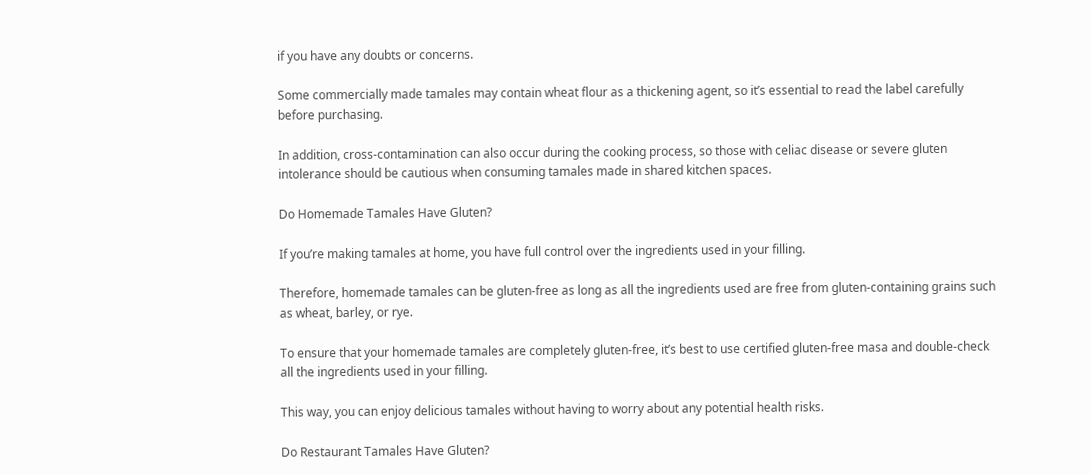if you have any doubts or concerns.

Some commercially made tamales may contain wheat flour as a thickening agent, so it’s essential to read the label carefully before purchasing.

In addition, cross-contamination can also occur during the cooking process, so those with celiac disease or severe gluten intolerance should be cautious when consuming tamales made in shared kitchen spaces.

Do Homemade Tamales Have Gluten?

If you’re making tamales at home, you have full control over the ingredients used in your filling.

Therefore, homemade tamales can be gluten-free as long as all the ingredients used are free from gluten-containing grains such as wheat, barley, or rye.

To ensure that your homemade tamales are completely gluten-free, it’s best to use certified gluten-free masa and double-check all the ingredients used in your filling.

This way, you can enjoy delicious tamales without having to worry about any potential health risks.

Do Restaurant Tamales Have Gluten?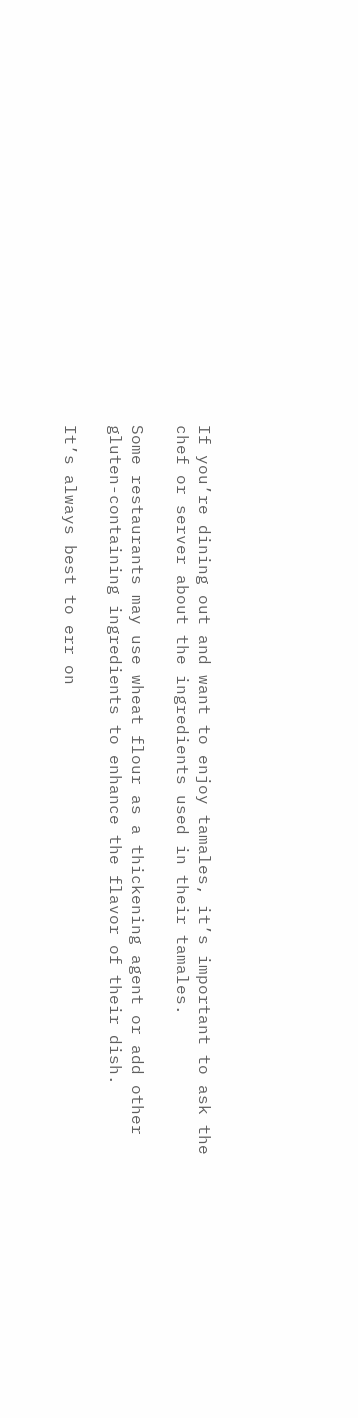If you’re dining out and want to enjoy tamales, it’s important to ask the chef or server about the ingredients used in their tamales.

Some restaurants may use wheat flour as a thickening agent or add other gluten-containing ingredients to enhance the flavor of their dish.

It’s always best to err on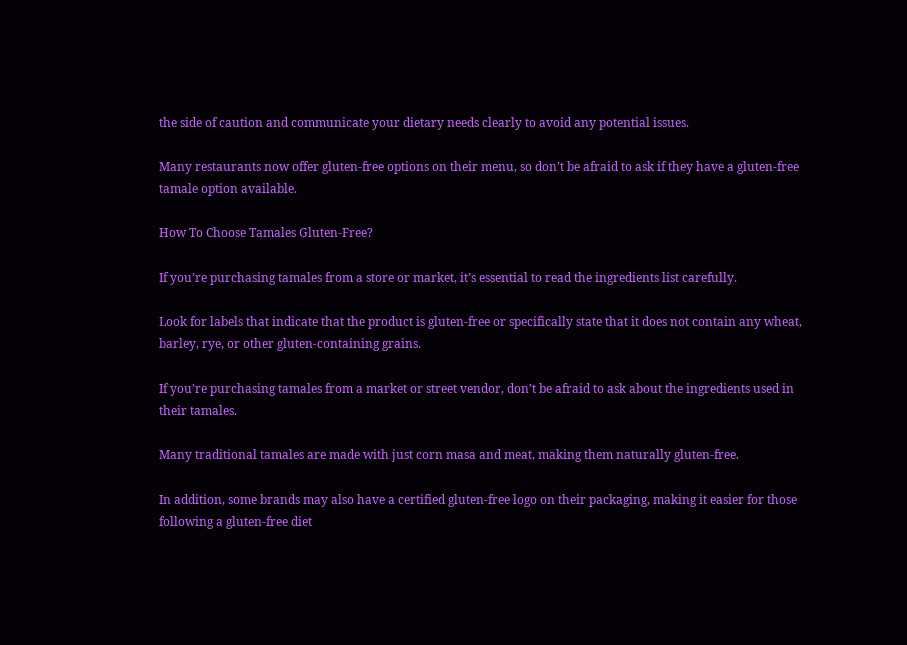the side of caution and communicate your dietary needs clearly to avoid any potential issues.

Many restaurants now offer gluten-free options on their menu, so don’t be afraid to ask if they have a gluten-free tamale option available.

How To Choose Tamales Gluten-Free?

If you’re purchasing tamales from a store or market, it’s essential to read the ingredients list carefully.

Look for labels that indicate that the product is gluten-free or specifically state that it does not contain any wheat, barley, rye, or other gluten-containing grains.

If you’re purchasing tamales from a market or street vendor, don’t be afraid to ask about the ingredients used in their tamales.

Many traditional tamales are made with just corn masa and meat, making them naturally gluten-free.

In addition, some brands may also have a certified gluten-free logo on their packaging, making it easier for those following a gluten-free diet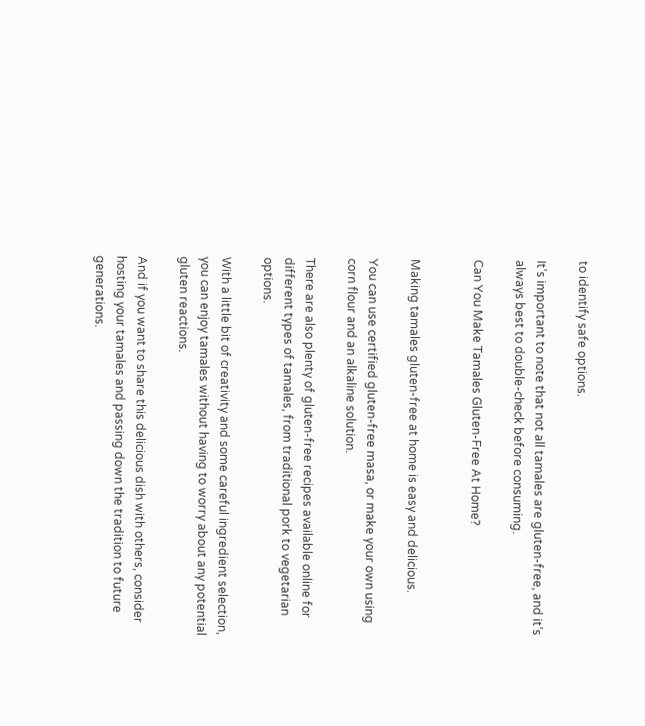to identify safe options.

It’s important to note that not all tamales are gluten-free, and it’s always best to double-check before consuming.

Can You Make Tamales Gluten-Free At Home?


Making tamales gluten-free at home is easy and delicious.

You can use certified gluten-free masa, or make your own using corn flour and an alkaline solution.

There are also plenty of gluten-free recipes available online for different types of tamales, from traditional pork to vegetarian options.

With a little bit of creativity and some careful ingredient selection, you can enjoy tamales without having to worry about any potential gluten reactions.

And if you want to share this delicious dish with others, consider hosting your tamales and passing down the tradition to future generations.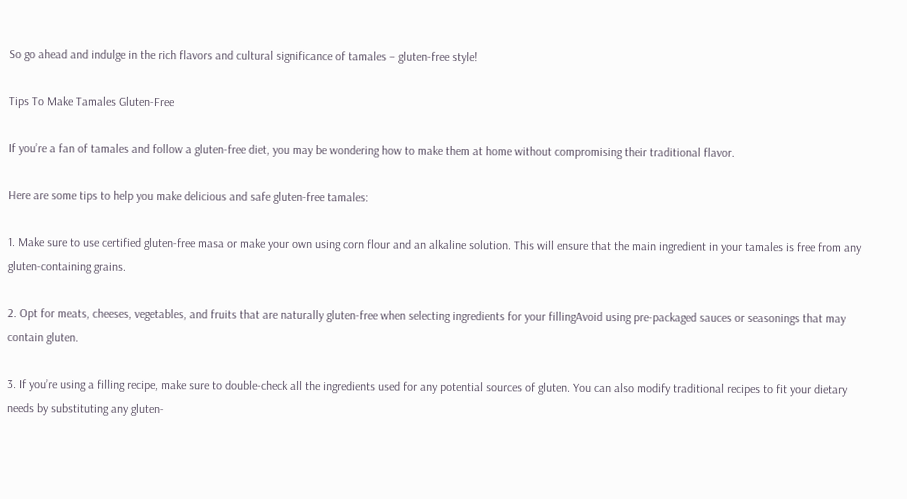So go ahead and indulge in the rich flavors and cultural significance of tamales – gluten-free style!

Tips To Make Tamales Gluten-Free

If you’re a fan of tamales and follow a gluten-free diet, you may be wondering how to make them at home without compromising their traditional flavor.

Here are some tips to help you make delicious and safe gluten-free tamales:

1. Make sure to use certified gluten-free masa or make your own using corn flour and an alkaline solution. This will ensure that the main ingredient in your tamales is free from any gluten-containing grains.

2. Opt for meats, cheeses, vegetables, and fruits that are naturally gluten-free when selecting ingredients for your fillingAvoid using pre-packaged sauces or seasonings that may contain gluten.

3. If you’re using a filling recipe, make sure to double-check all the ingredients used for any potential sources of gluten. You can also modify traditional recipes to fit your dietary needs by substituting any gluten-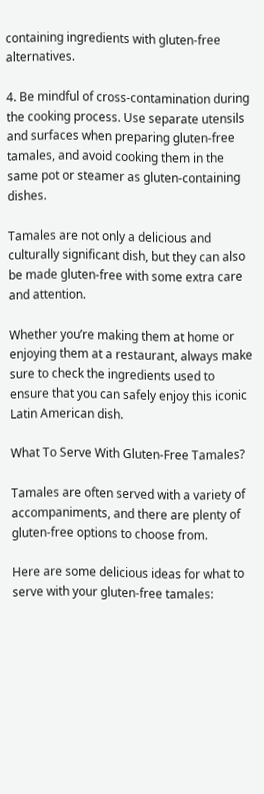containing ingredients with gluten-free alternatives.

4. Be mindful of cross-contamination during the cooking process. Use separate utensils and surfaces when preparing gluten-free tamales, and avoid cooking them in the same pot or steamer as gluten-containing dishes.

Tamales are not only a delicious and culturally significant dish, but they can also be made gluten-free with some extra care and attention.

Whether you’re making them at home or enjoying them at a restaurant, always make sure to check the ingredients used to ensure that you can safely enjoy this iconic Latin American dish.

What To Serve With Gluten-Free Tamales?

Tamales are often served with a variety of accompaniments, and there are plenty of gluten-free options to choose from.

Here are some delicious ideas for what to serve with your gluten-free tamales: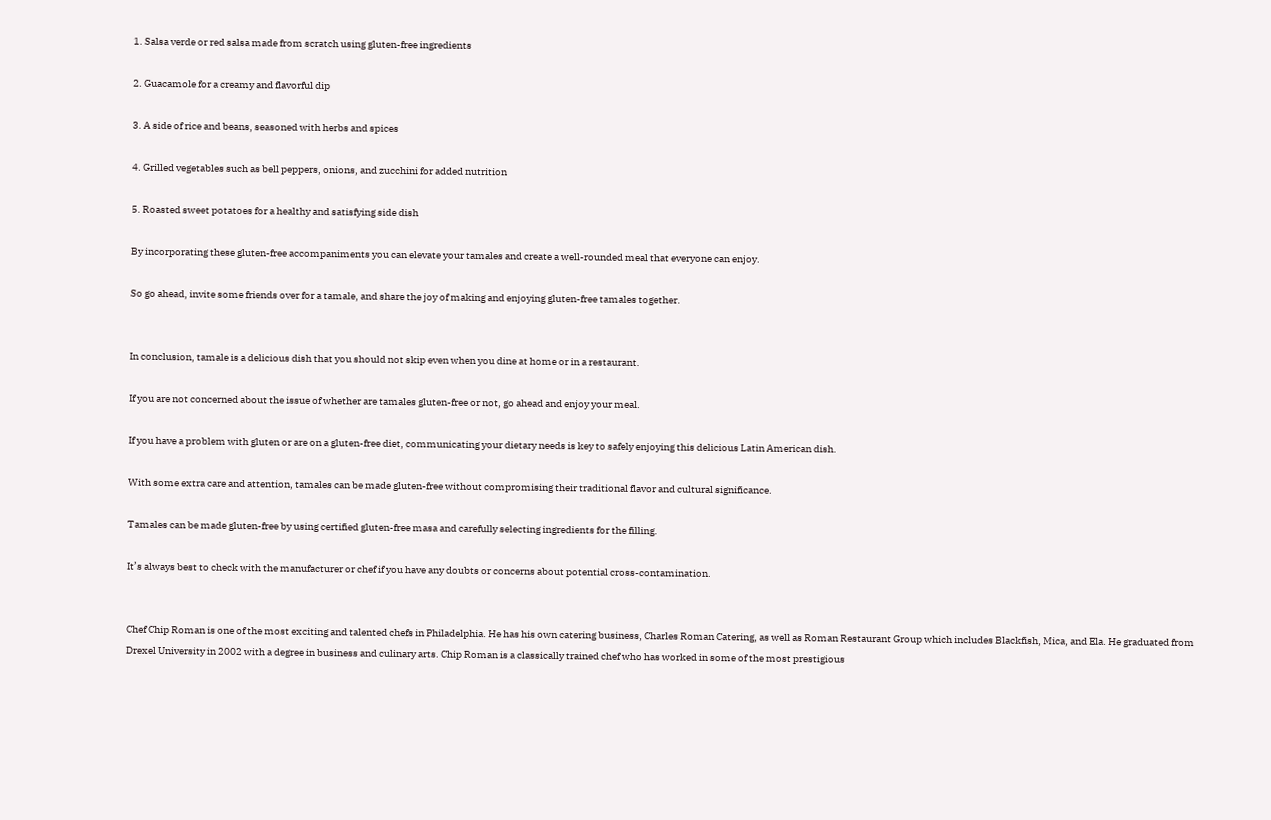1. Salsa verde or red salsa made from scratch using gluten-free ingredients

2. Guacamole for a creamy and flavorful dip

3. A side of rice and beans, seasoned with herbs and spices

4. Grilled vegetables such as bell peppers, onions, and zucchini for added nutrition

5. Roasted sweet potatoes for a healthy and satisfying side dish

By incorporating these gluten-free accompaniments you can elevate your tamales and create a well-rounded meal that everyone can enjoy.

So go ahead, invite some friends over for a tamale, and share the joy of making and enjoying gluten-free tamales together.


In conclusion, tamale is a delicious dish that you should not skip even when you dine at home or in a restaurant.

If you are not concerned about the issue of whether are tamales gluten-free or not, go ahead and enjoy your meal.

If you have a problem with gluten or are on a gluten-free diet, communicating your dietary needs is key to safely enjoying this delicious Latin American dish.

With some extra care and attention, tamales can be made gluten-free without compromising their traditional flavor and cultural significance.

Tamales can be made gluten-free by using certified gluten-free masa and carefully selecting ingredients for the filling.

It’s always best to check with the manufacturer or chef if you have any doubts or concerns about potential cross-contamination.


Chef Chip Roman is one of the most exciting and talented chefs in Philadelphia. He has his own catering business, Charles Roman Catering, as well as Roman Restaurant Group which includes Blackfish, Mica, and Ela. He graduated from Drexel University in 2002 with a degree in business and culinary arts. Chip Roman is a classically trained chef who has worked in some of the most prestigious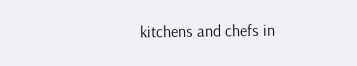kitchens and chefs in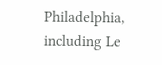Philadelphia, including Le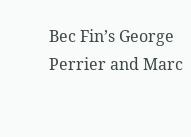Bec Fin’s George Perrier and Marc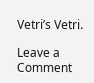Vetri’s Vetri.

Leave a Comment